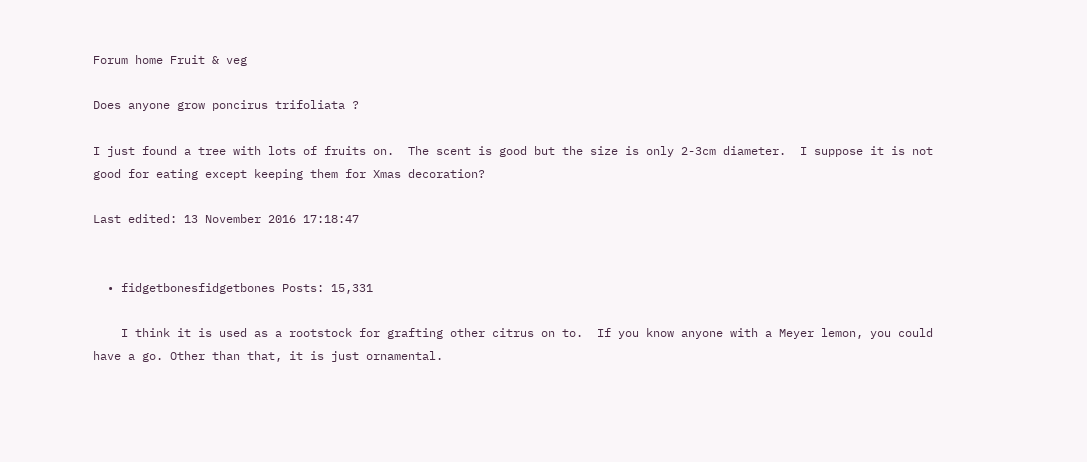Forum home Fruit & veg

Does anyone grow poncirus trifoliata ?

I just found a tree with lots of fruits on.  The scent is good but the size is only 2-3cm diameter.  I suppose it is not good for eating except keeping them for Xmas decoration?

Last edited: 13 November 2016 17:18:47


  • fidgetbonesfidgetbones Posts: 15,331

    I think it is used as a rootstock for grafting other citrus on to.  If you know anyone with a Meyer lemon, you could have a go. Other than that, it is just ornamental.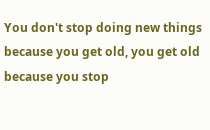You don't stop doing new things because you get old, you get old because you stop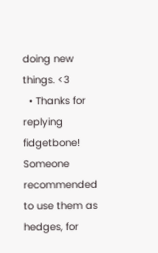doing new things. <3
  • Thanks for replying fidgetbone!  Someone recommended to use them as hedges, for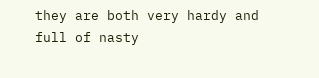they are both very hardy and full of nasty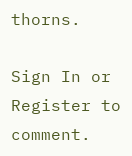thorns.

Sign In or Register to comment.